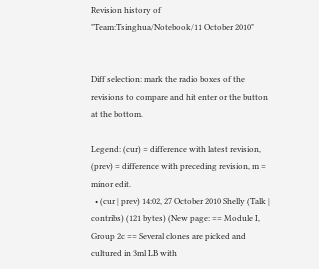Revision history of "Team:Tsinghua/Notebook/11 October 2010"


Diff selection: mark the radio boxes of the revisions to compare and hit enter or the button at the bottom.

Legend: (cur) = difference with latest revision, (prev) = difference with preceding revision, m = minor edit.
  • (cur | prev) 14:02, 27 October 2010 Shelly (Talk | contribs) (121 bytes) (New page: == Module I, Group 2c == Several clones are picked and cultured in 3ml LB with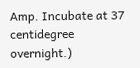Amp. Incubate at 37 centidegree overnight.)